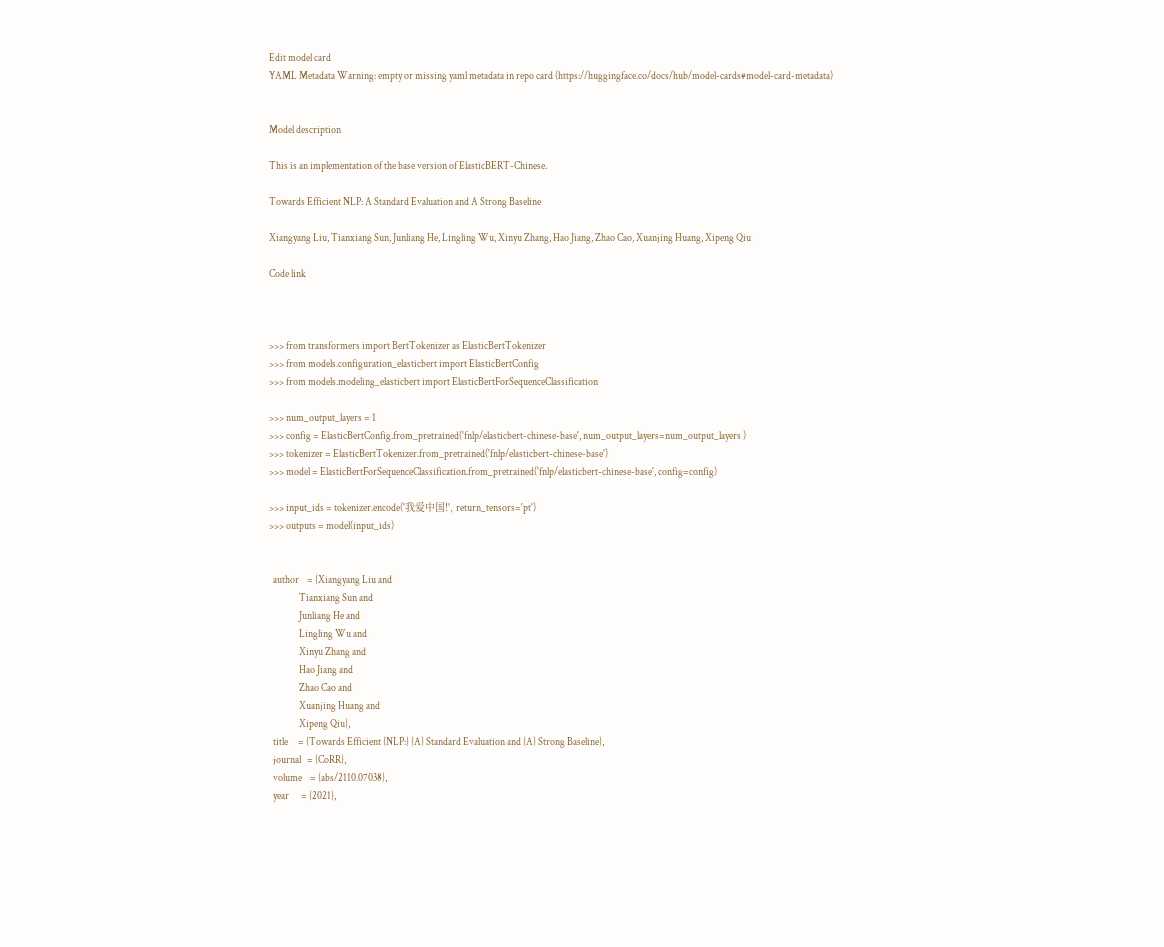Edit model card
YAML Metadata Warning: empty or missing yaml metadata in repo card (https://huggingface.co/docs/hub/model-cards#model-card-metadata)


Model description

This is an implementation of the base version of ElasticBERT-Chinese.

Towards Efficient NLP: A Standard Evaluation and A Strong Baseline

Xiangyang Liu, Tianxiang Sun, Junliang He, Lingling Wu, Xinyu Zhang, Hao Jiang, Zhao Cao, Xuanjing Huang, Xipeng Qiu

Code link



>>> from transformers import BertTokenizer as ElasticBertTokenizer
>>> from models.configuration_elasticbert import ElasticBertConfig
>>> from models.modeling_elasticbert import ElasticBertForSequenceClassification

>>> num_output_layers = 1
>>> config = ElasticBertConfig.from_pretrained('fnlp/elasticbert-chinese-base', num_output_layers=num_output_layers )
>>> tokenizer = ElasticBertTokenizer.from_pretrained('fnlp/elasticbert-chinese-base')
>>> model = ElasticBertForSequenceClassification.from_pretrained('fnlp/elasticbert-chinese-base', config=config)

>>> input_ids = tokenizer.encode('我爱中国!', return_tensors='pt')
>>> outputs = model(input_ids)


  author    = {Xiangyang Liu and
               Tianxiang Sun and
               Junliang He and
               Lingling Wu and
               Xinyu Zhang and
               Hao Jiang and
               Zhao Cao and
               Xuanjing Huang and
               Xipeng Qiu},
  title     = {Towards Efficient {NLP:} {A} Standard Evaluation and {A} Strong Baseline},
  journal   = {CoRR},
  volume    = {abs/2110.07038},
  year      = {2021},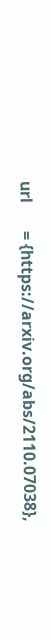url       = {https://arxiv.org/abs/2110.07038},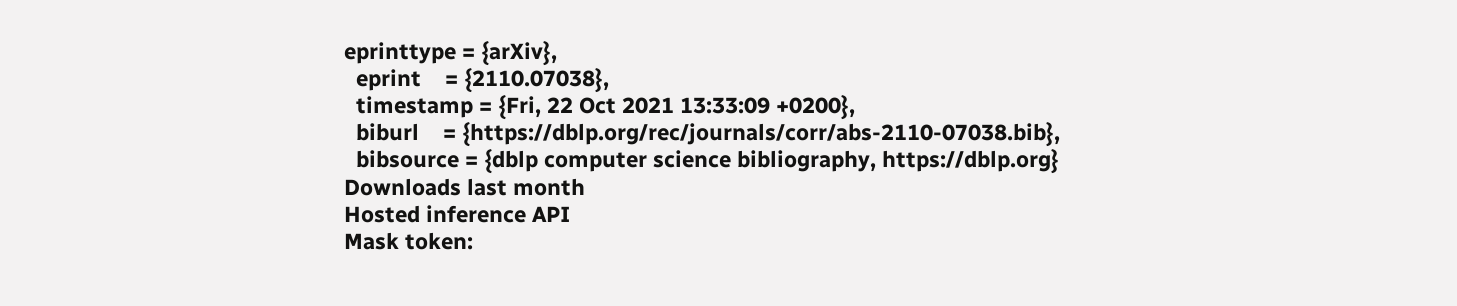eprinttype = {arXiv},
  eprint    = {2110.07038},
  timestamp = {Fri, 22 Oct 2021 13:33:09 +0200},
  biburl    = {https://dblp.org/rec/journals/corr/abs-2110-07038.bib},
  bibsource = {dblp computer science bibliography, https://dblp.org}
Downloads last month
Hosted inference API
Mask token: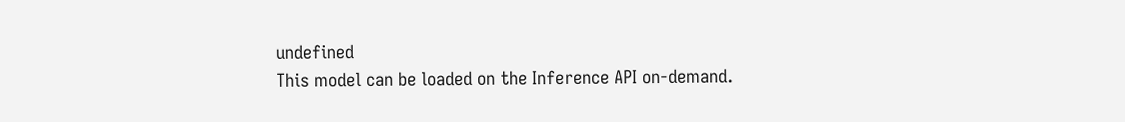undefined
This model can be loaded on the Inference API on-demand.